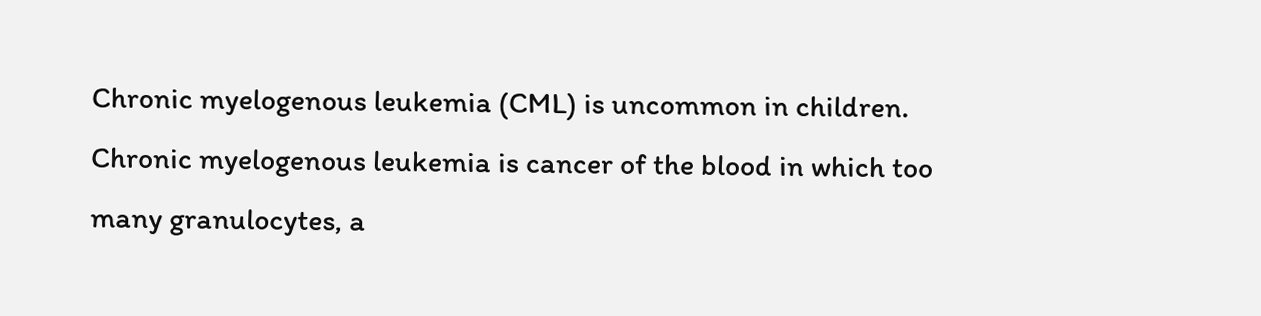Chronic myelogenous leukemia (CML) is uncommon in children. Chronic myelogenous leukemia is cancer of the blood in which too many granulocytes, a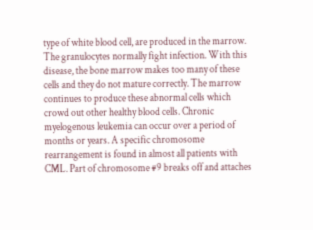type of white blood cell, are produced in the marrow. The granulocytes normally fight infection. With this disease, the bone marrow makes too many of these cells and they do not mature correctly. The marrow continues to produce these abnormal cells which crowd out other healthy blood cells. Chronic myelogenous leukemia can occur over a period of months or years. A specific chromosome rearrangement is found in almost all patients with CML. Part of chromosome #9 breaks off and attaches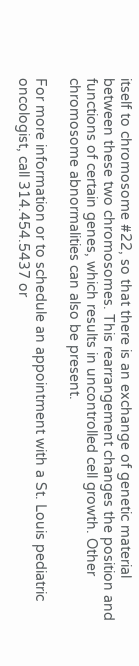itself to chromosome #22, so that there is an exchange of genetic material between these two chromosomes. This rearrangement changes the position and functions of certain genes, which results in uncontrolled cell growth. Other chromosome abnormalities can also be present.

For more information or to schedule an appointment with a St. Louis pediatric oncologist, call 314.454.5437 or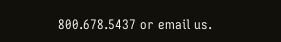800.678.5437 or email us.